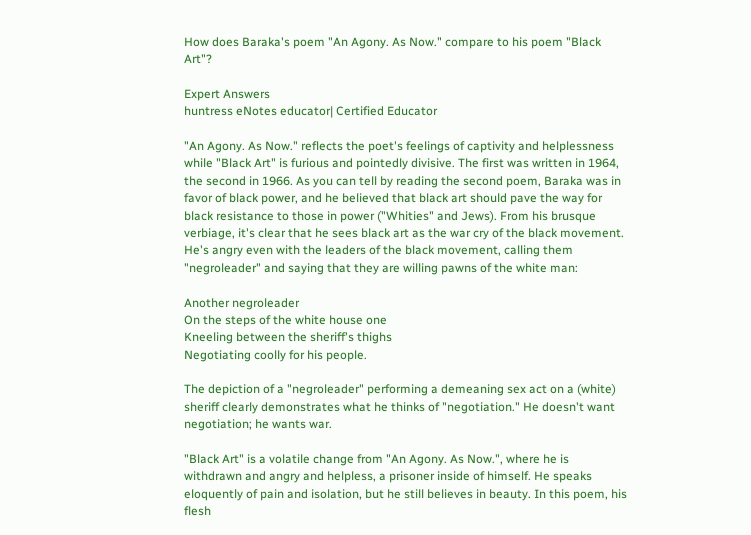How does Baraka's poem "An Agony. As Now." compare to his poem "Black Art"?

Expert Answers
huntress eNotes educator| Certified Educator

"An Agony. As Now." reflects the poet's feelings of captivity and helplessness while "Black Art" is furious and pointedly divisive. The first was written in 1964, the second in 1966. As you can tell by reading the second poem, Baraka was in favor of black power, and he believed that black art should pave the way for black resistance to those in power ("Whities" and Jews). From his brusque verbiage, it's clear that he sees black art as the war cry of the black movement. He's angry even with the leaders of the black movement, calling them "negroleader" and saying that they are willing pawns of the white man:

Another negroleader
On the steps of the white house one
Kneeling between the sheriff's thighs
Negotiating coolly for his people.

The depiction of a "negroleader" performing a demeaning sex act on a (white) sheriff clearly demonstrates what he thinks of "negotiation." He doesn't want negotiation; he wants war.

"Black Art" is a volatile change from "An Agony. As Now.", where he is withdrawn and angry and helpless, a prisoner inside of himself. He speaks eloquently of pain and isolation, but he still believes in beauty. In this poem, his flesh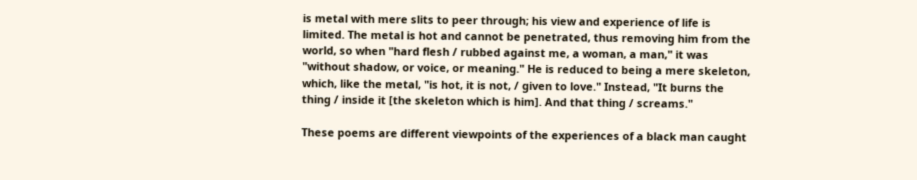is metal with mere slits to peer through; his view and experience of life is limited. The metal is hot and cannot be penetrated, thus removing him from the world, so when "hard flesh / rubbed against me, a woman, a man," it was "without shadow, or voice, or meaning." He is reduced to being a mere skeleton, which, like the metal, "is hot, it is not, / given to love." Instead, "It burns the thing / inside it [the skeleton which is him]. And that thing / screams."

These poems are different viewpoints of the experiences of a black man caught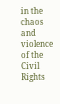in the chaos and violence of the Civil Rights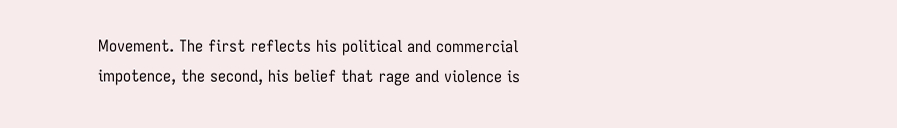Movement. The first reflects his political and commercial impotence, the second, his belief that rage and violence is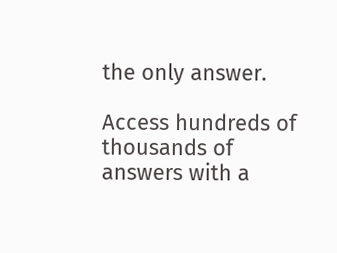the only answer.

Access hundreds of thousands of answers with a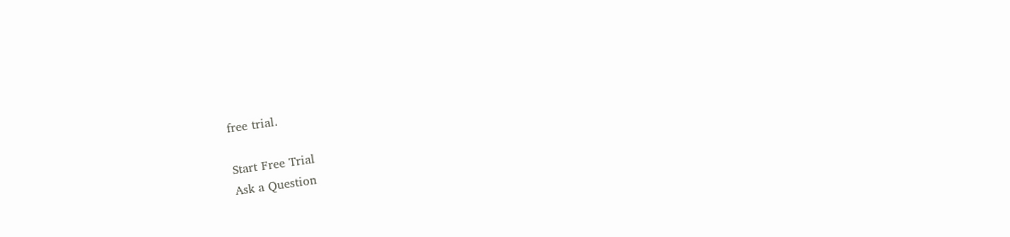free trial.

Start Free Trial
Ask a Question